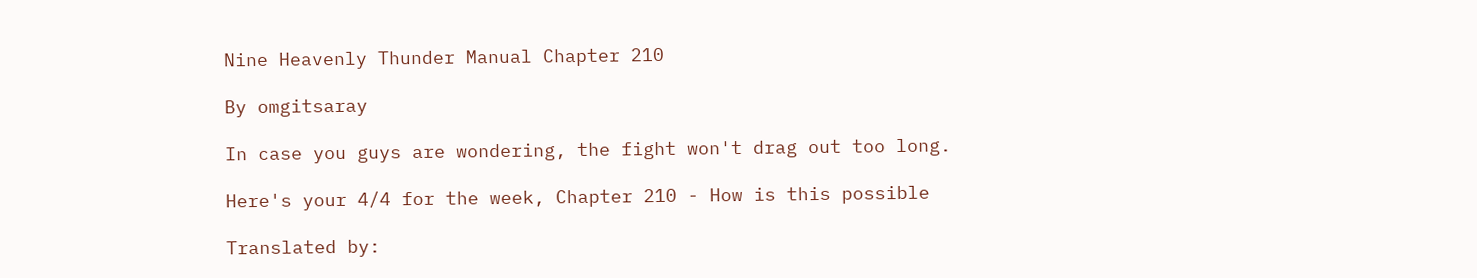Nine Heavenly Thunder Manual Chapter 210

By omgitsaray

In case you guys are wondering, the fight won't drag out too long.

Here's your 4/4 for the week, Chapter 210 - How is this possible

Translated by: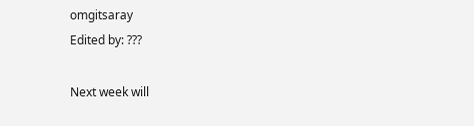omgitsaray
Edited by: ???

Next week will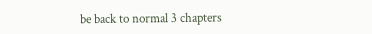be back to normal 3 chapters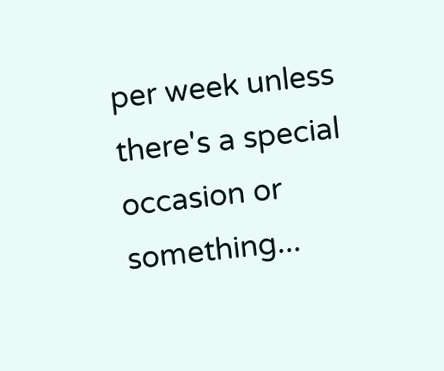per week unless there's a special occasion or something...